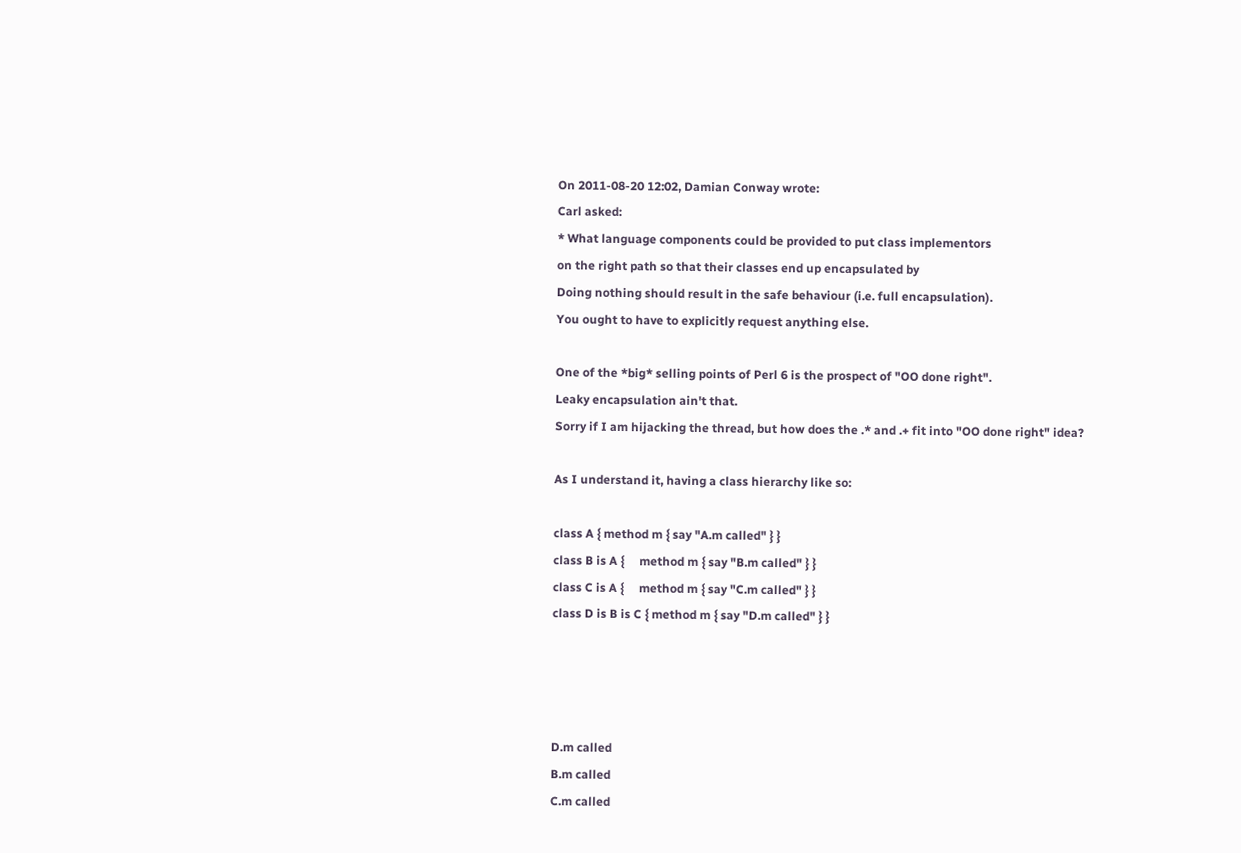On 2011-08-20 12:02, Damian Conway wrote:
Carl asked:
* What language components could be provided to put class implementors
on the right path so that their classes end up encapsulated by
Doing nothing should result in the safe behaviour (i.e. full encapsulation).
You ought to have to explicitly request anything else.

One of the *big* selling points of Perl 6 is the prospect of "OO done right".
Leaky encapsulation ain't that.
Sorry if I am hijacking the thread, but how does the .* and .+ fit into "OO done right" idea?

As I understand it, having a class hierarchy like so:

class A { method m { say "A.m called" } }
class B is A {     method m { say "B.m called" } }
class C is A {     method m { say "C.m called" } }
class D is B is C { method m { say "D.m called" } }




D.m called
B.m called
C.m called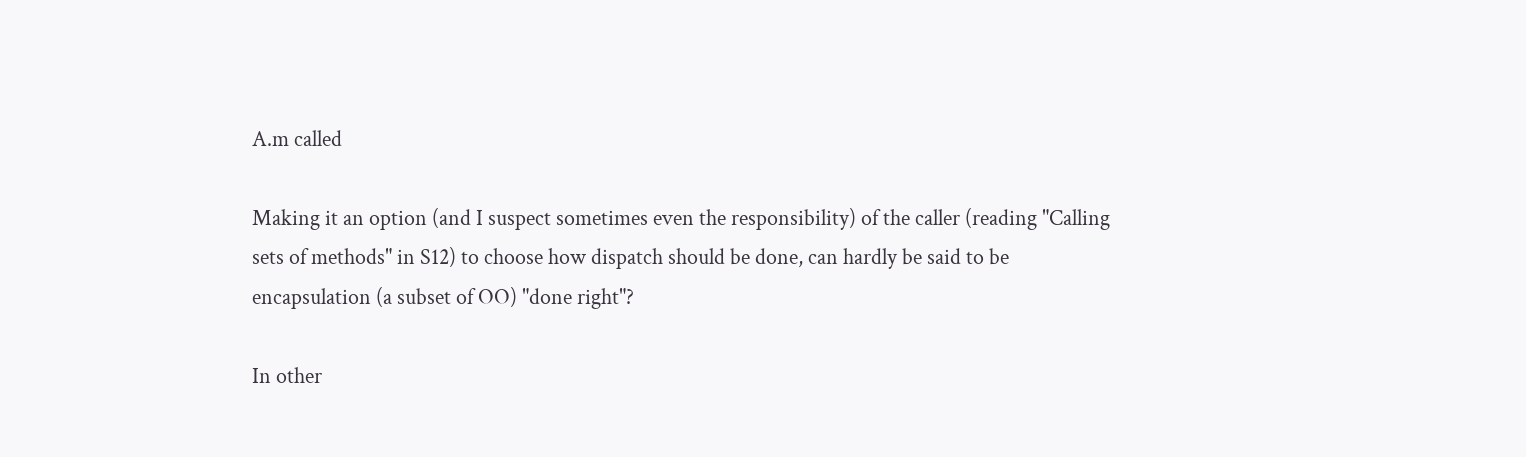A.m called

Making it an option (and I suspect sometimes even the responsibility) of the caller (reading "Calling sets of methods" in S12) to choose how dispatch should be done, can hardly be said to be encapsulation (a subset of OO) "done right"?

In other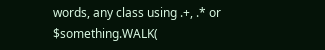words, any class using .+, .* or $something.WALK(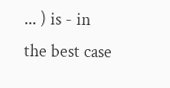... ) is - in the best case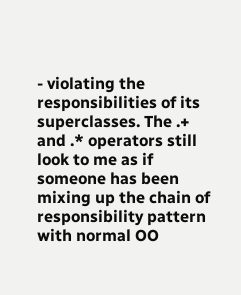- violating the responsibilities of its superclasses. The .+ and .* operators still look to me as if someone has been mixing up the chain of responsibility pattern with normal OO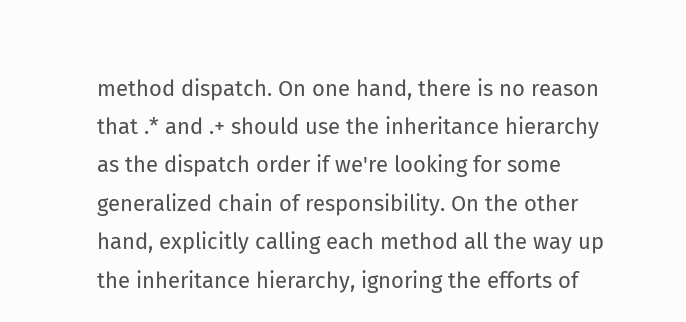method dispatch. On one hand, there is no reason that .* and .+ should use the inheritance hierarchy as the dispatch order if we're looking for some generalized chain of responsibility. On the other hand, explicitly calling each method all the way up the inheritance hierarchy, ignoring the efforts of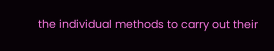the individual methods to carry out their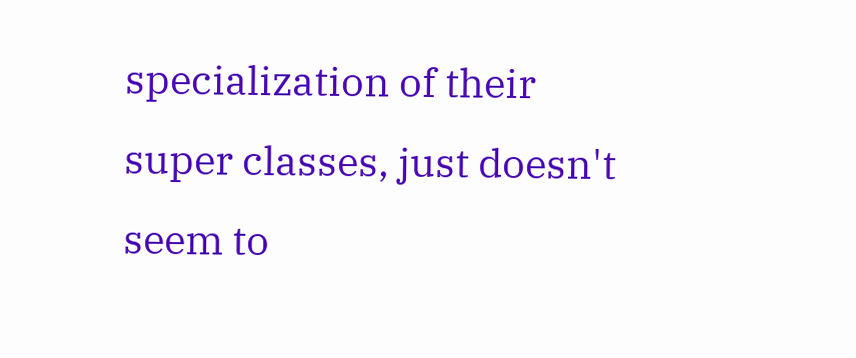specialization of their super classes, just doesn't seem to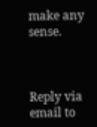make any sense.



Reply via email to